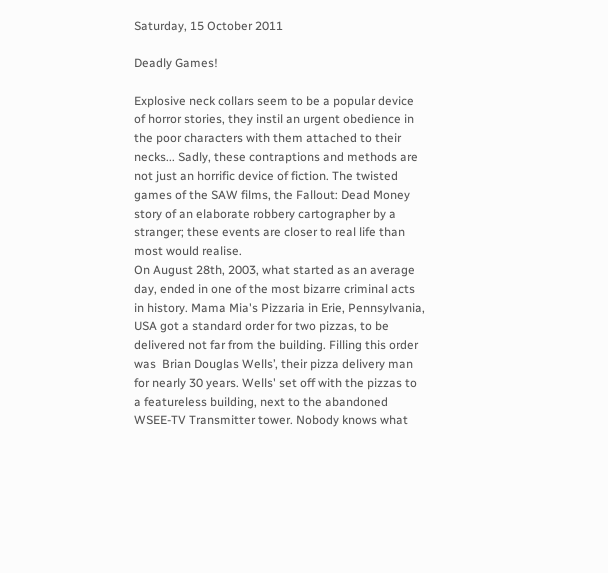Saturday, 15 October 2011

Deadly Games!

Explosive neck collars seem to be a popular device of horror stories, they instil an urgent obedience in the poor characters with them attached to their necks... Sadly, these contraptions and methods are not just an horrific device of fiction. The twisted games of the SAW films, the Fallout: Dead Money story of an elaborate robbery cartographer by a stranger; these events are closer to real life than most would realise.
On August 28th, 2003, what started as an average day, ended in one of the most bizarre criminal acts in history. Mama Mia's Pizzaria in Erie, Pennsylvania, USA got a standard order for two pizzas, to be delivered not far from the building. Filling this order was  Brian Douglas Wells’, their pizza delivery man for nearly 30 years. Wells' set off with the pizzas to a featureless building, next to the abandoned WSEE-TV Transmitter tower. Nobody knows what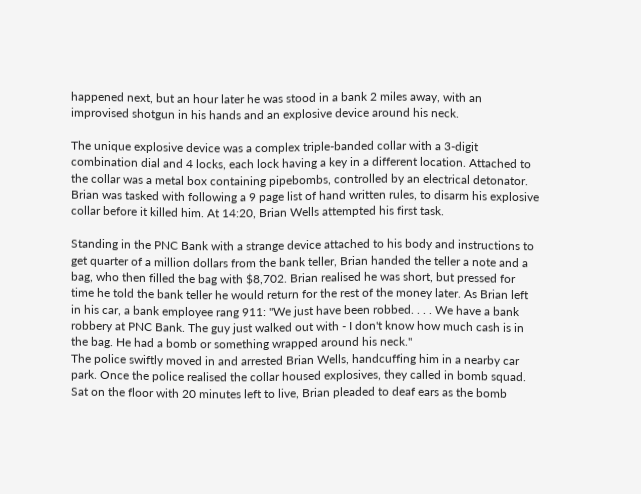happened next, but an hour later he was stood in a bank 2 miles away, with an improvised shotgun in his hands and an explosive device around his neck.

The unique explosive device was a complex triple-banded collar with a 3-digit combination dial and 4 locks, each lock having a key in a different location. Attached to the collar was a metal box containing pipebombs, controlled by an electrical detonator. Brian was tasked with following a 9 page list of hand written rules, to disarm his explosive collar before it killed him. At 14:20, Brian Wells attempted his first task.

Standing in the PNC Bank with a strange device attached to his body and instructions to get quarter of a million dollars from the bank teller, Brian handed the teller a note and a bag, who then filled the bag with $8,702. Brian realised he was short, but pressed for time he told the bank teller he would return for the rest of the money later. As Brian left in his car, a bank employee rang 911: "We just have been robbed. . . . We have a bank robbery at PNC Bank. The guy just walked out with - I don't know how much cash is in the bag. He had a bomb or something wrapped around his neck."
The police swiftly moved in and arrested Brian Wells, handcuffing him in a nearby car park. Once the police realised the collar housed explosives, they called in bomb squad. Sat on the floor with 20 minutes left to live, Brian pleaded to deaf ears as the bomb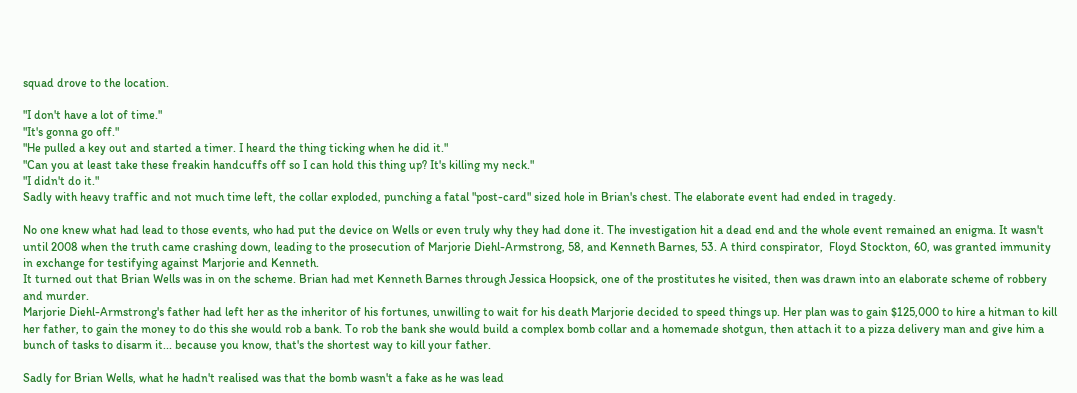squad drove to the location.

"I don't have a lot of time."
"It's gonna go off."
"He pulled a key out and started a timer. I heard the thing ticking when he did it."
"Can you at least take these freakin handcuffs off so I can hold this thing up? It's killing my neck."
"I didn't do it."
Sadly with heavy traffic and not much time left, the collar exploded, punching a fatal "post-card" sized hole in Brian's chest. The elaborate event had ended in tragedy.

No one knew what had lead to those events, who had put the device on Wells or even truly why they had done it. The investigation hit a dead end and the whole event remained an enigma. It wasn't until 2008 when the truth came crashing down, leading to the prosecution of Marjorie Diehl-Armstrong, 58, and Kenneth Barnes, 53. A third conspirator,  Floyd Stockton, 60, was granted immunity in exchange for testifying against Marjorie and Kenneth.
It turned out that Brian Wells was in on the scheme. Brian had met Kenneth Barnes through Jessica Hoopsick, one of the prostitutes he visited, then was drawn into an elaborate scheme of robbery and murder.
Marjorie Diehl-Armstrong's father had left her as the inheritor of his fortunes, unwilling to wait for his death Marjorie decided to speed things up. Her plan was to gain $125,000 to hire a hitman to kill her father, to gain the money to do this she would rob a bank. To rob the bank she would build a complex bomb collar and a homemade shotgun, then attach it to a pizza delivery man and give him a bunch of tasks to disarm it... because you know, that's the shortest way to kill your father.

Sadly for Brian Wells, what he hadn't realised was that the bomb wasn't a fake as he was lead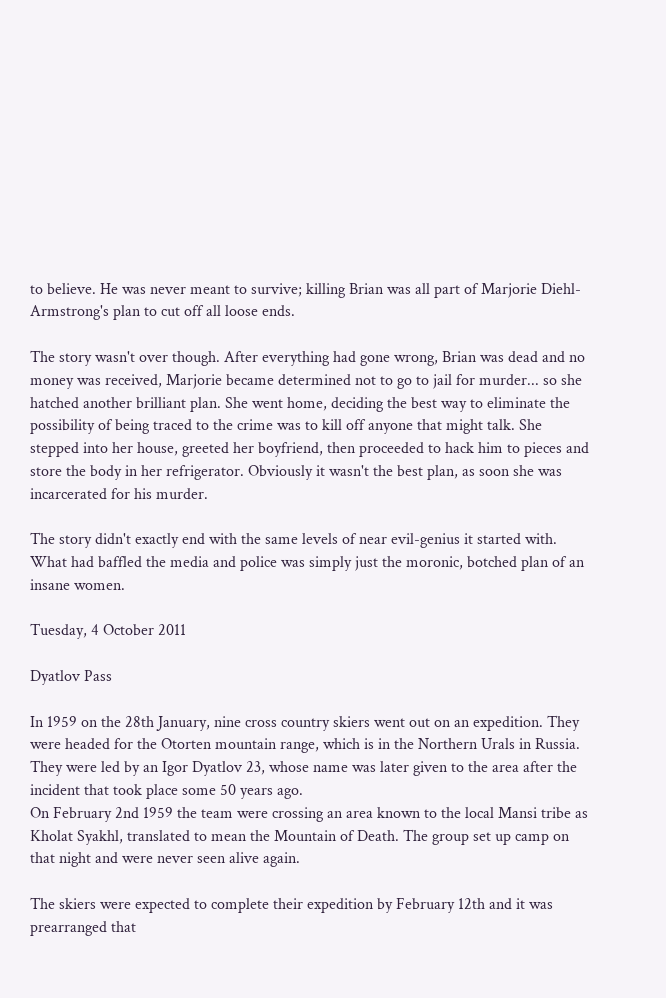to believe. He was never meant to survive; killing Brian was all part of Marjorie Diehl-Armstrong's plan to cut off all loose ends.

The story wasn't over though. After everything had gone wrong, Brian was dead and no money was received, Marjorie became determined not to go to jail for murder... so she hatched another brilliant plan. She went home, deciding the best way to eliminate the possibility of being traced to the crime was to kill off anyone that might talk. She stepped into her house, greeted her boyfriend, then proceeded to hack him to pieces and store the body in her refrigerator. Obviously it wasn't the best plan, as soon she was incarcerated for his murder.

The story didn't exactly end with the same levels of near evil-genius it started with. What had baffled the media and police was simply just the moronic, botched plan of an insane women.

Tuesday, 4 October 2011

Dyatlov Pass

In 1959 on the 28th January, nine cross country skiers went out on an expedition. They were headed for the Otorten mountain range, which is in the Northern Urals in Russia. They were led by an Igor Dyatlov 23, whose name was later given to the area after the incident that took place some 50 years ago.
On February 2nd 1959 the team were crossing an area known to the local Mansi tribe as Kholat Syakhl, translated to mean the Mountain of Death. The group set up camp on that night and were never seen alive again.

The skiers were expected to complete their expedition by February 12th and it was prearranged that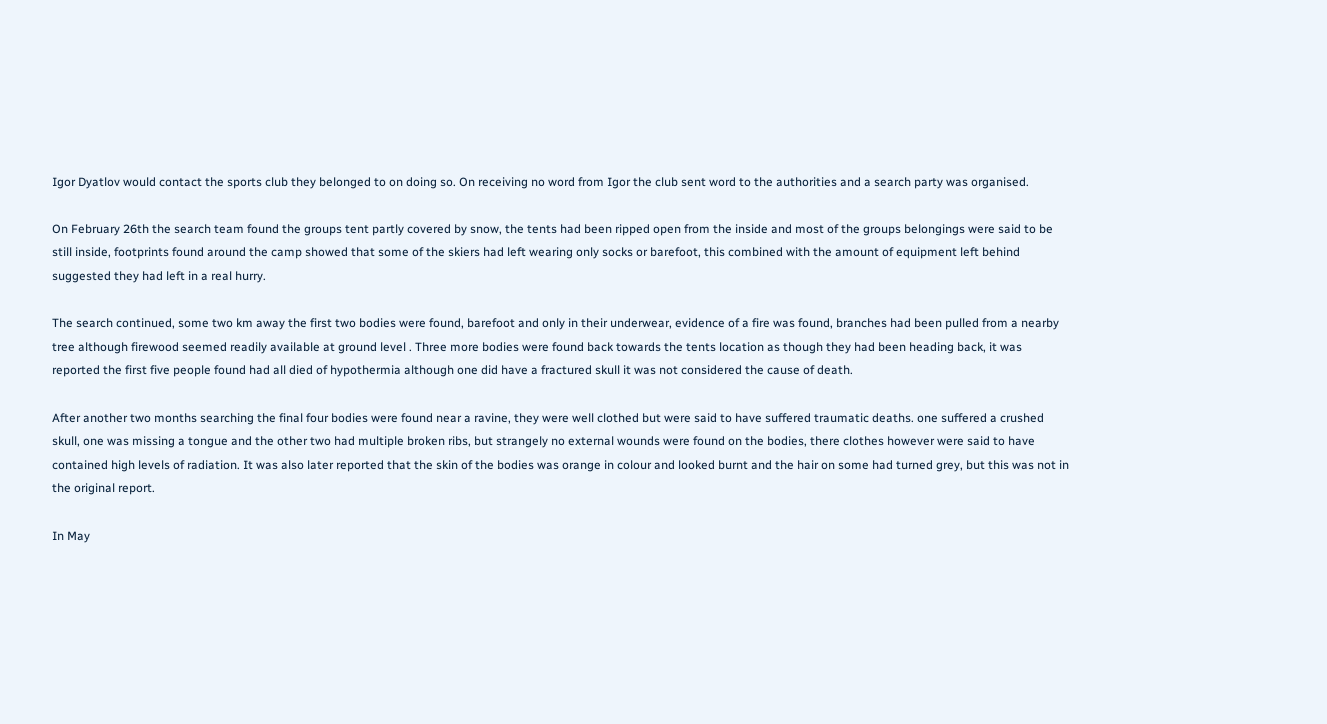Igor Dyatlov would contact the sports club they belonged to on doing so. On receiving no word from Igor the club sent word to the authorities and a search party was organised.

On February 26th the search team found the groups tent partly covered by snow, the tents had been ripped open from the inside and most of the groups belongings were said to be still inside, footprints found around the camp showed that some of the skiers had left wearing only socks or barefoot, this combined with the amount of equipment left behind suggested they had left in a real hurry.

The search continued, some two km away the first two bodies were found, barefoot and only in their underwear, evidence of a fire was found, branches had been pulled from a nearby tree although firewood seemed readily available at ground level . Three more bodies were found back towards the tents location as though they had been heading back, it was reported the first five people found had all died of hypothermia although one did have a fractured skull it was not considered the cause of death.

After another two months searching the final four bodies were found near a ravine, they were well clothed but were said to have suffered traumatic deaths. one suffered a crushed skull, one was missing a tongue and the other two had multiple broken ribs, but strangely no external wounds were found on the bodies, there clothes however were said to have contained high levels of radiation. It was also later reported that the skin of the bodies was orange in colour and looked burnt and the hair on some had turned grey, but this was not in the original report.

In May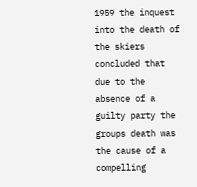1959 the inquest into the death of the skiers concluded that due to the absence of a guilty party the groups death was the cause of a compelling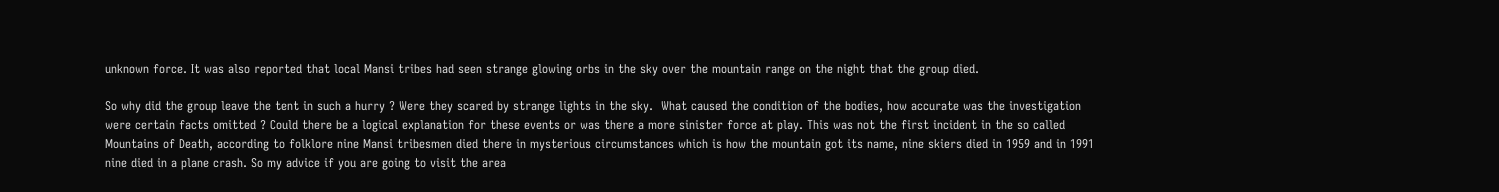unknown force. It was also reported that local Mansi tribes had seen strange glowing orbs in the sky over the mountain range on the night that the group died.

So why did the group leave the tent in such a hurry ? Were they scared by strange lights in the sky.  What caused the condition of the bodies, how accurate was the investigation were certain facts omitted ? Could there be a logical explanation for these events or was there a more sinister force at play. This was not the first incident in the so called Mountains of Death, according to folklore nine Mansi tribesmen died there in mysterious circumstances which is how the mountain got its name, nine skiers died in 1959 and in 1991 nine died in a plane crash. So my advice if you are going to visit the area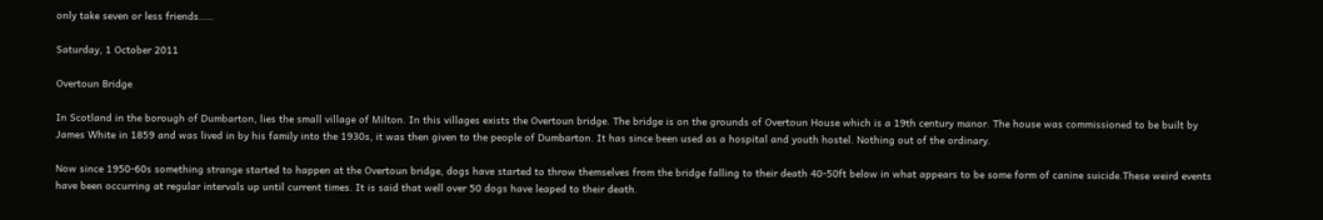only take seven or less friends.....

Saturday, 1 October 2011

Overtoun Bridge

In Scotland in the borough of Dumbarton, lies the small village of Milton. In this villages exists the Overtoun bridge. The bridge is on the grounds of Overtoun House which is a 19th century manor. The house was commissioned to be built by James White in 1859 and was lived in by his family into the 1930s, it was then given to the people of Dumbarton. It has since been used as a hospital and youth hostel. Nothing out of the ordinary.

Now since 1950-60s something strange started to happen at the Overtoun bridge, dogs have started to throw themselves from the bridge falling to their death 40-50ft below in what appears to be some form of canine suicide.These weird events have been occurring at regular intervals up until current times. It is said that well over 50 dogs have leaped to their death.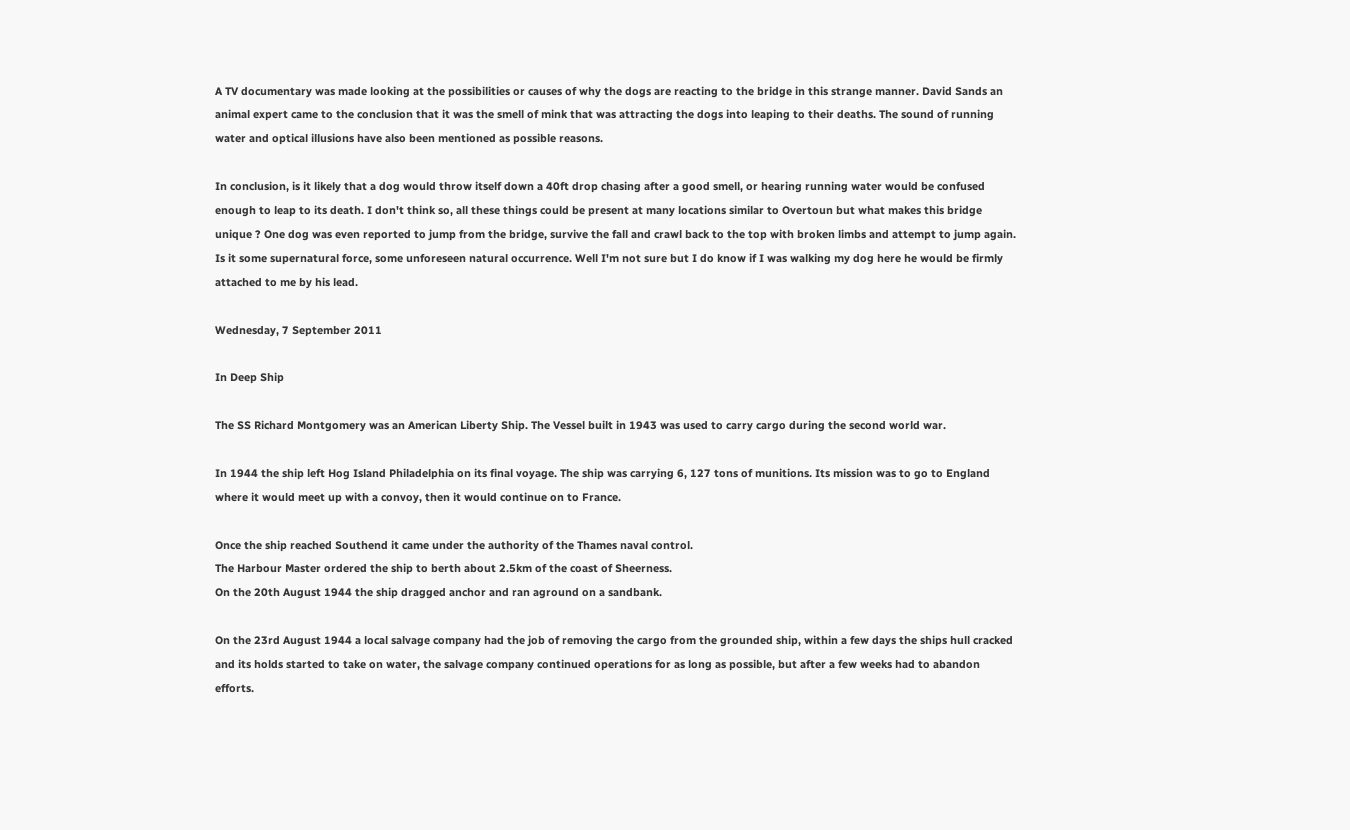A TV documentary was made looking at the possibilities or causes of why the dogs are reacting to the bridge in this strange manner. David Sands an animal expert came to the conclusion that it was the smell of mink that was attracting the dogs into leaping to their deaths. The sound of running water and optical illusions have also been mentioned as possible reasons.

In conclusion, is it likely that a dog would throw itself down a 40ft drop chasing after a good smell, or hearing running water would be confused enough to leap to its death. I don't think so, all these things could be present at many locations similar to Overtoun but what makes this bridge unique ? One dog was even reported to jump from the bridge, survive the fall and crawl back to the top with broken limbs and attempt to jump again. Is it some supernatural force, some unforeseen natural occurrence. Well I'm not sure but I do know if I was walking my dog here he would be firmly attached to me by his lead.

Wednesday, 7 September 2011

In Deep Ship

The SS Richard Montgomery was an American Liberty Ship. The Vessel built in 1943 was used to carry cargo during the second world war.

In 1944 the ship left Hog Island Philadelphia on its final voyage. The ship was carrying 6, 127 tons of munitions. Its mission was to go to England where it would meet up with a convoy, then it would continue on to France.

Once the ship reached Southend it came under the authority of the Thames naval control.
The Harbour Master ordered the ship to berth about 2.5km of the coast of Sheerness.
On the 20th August 1944 the ship dragged anchor and ran aground on a sandbank.

On the 23rd August 1944 a local salvage company had the job of removing the cargo from the grounded ship, within a few days the ships hull cracked and its holds started to take on water, the salvage company continued operations for as long as possible, but after a few weeks had to abandon efforts.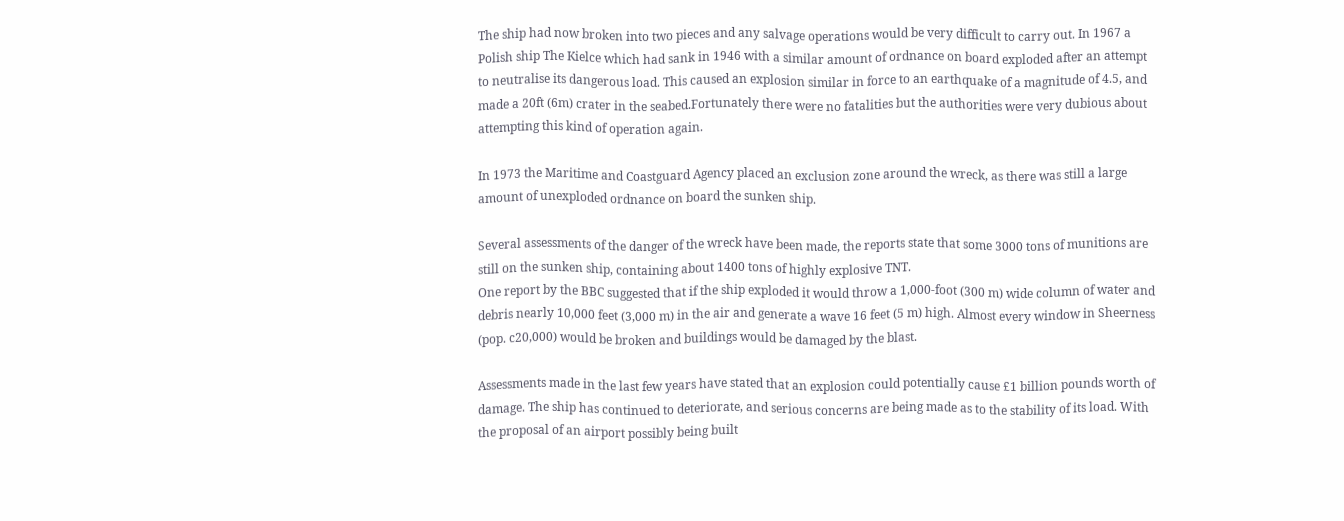The ship had now broken into two pieces and any salvage operations would be very difficult to carry out. In 1967 a Polish ship The Kielce which had sank in 1946 with a similar amount of ordnance on board exploded after an attempt to neutralise its dangerous load. This caused an explosion similar in force to an earthquake of a magnitude of 4.5, and made a 20ft (6m) crater in the seabed.Fortunately there were no fatalities but the authorities were very dubious about attempting this kind of operation again.

In 1973 the Maritime and Coastguard Agency placed an exclusion zone around the wreck, as there was still a large amount of unexploded ordnance on board the sunken ship.

Several assessments of the danger of the wreck have been made, the reports state that some 3000 tons of munitions are still on the sunken ship, containing about 1400 tons of highly explosive TNT.
One report by the BBC suggested that if the ship exploded it would throw a 1,000-foot (300 m) wide column of water and debris nearly 10,000 feet (3,000 m) in the air and generate a wave 16 feet (5 m) high. Almost every window in Sheerness (pop. c20,000) would be broken and buildings would be damaged by the blast.

Assessments made in the last few years have stated that an explosion could potentially cause £1 billion pounds worth of damage. The ship has continued to deteriorate, and serious concerns are being made as to the stability of its load. With the proposal of an airport possibly being built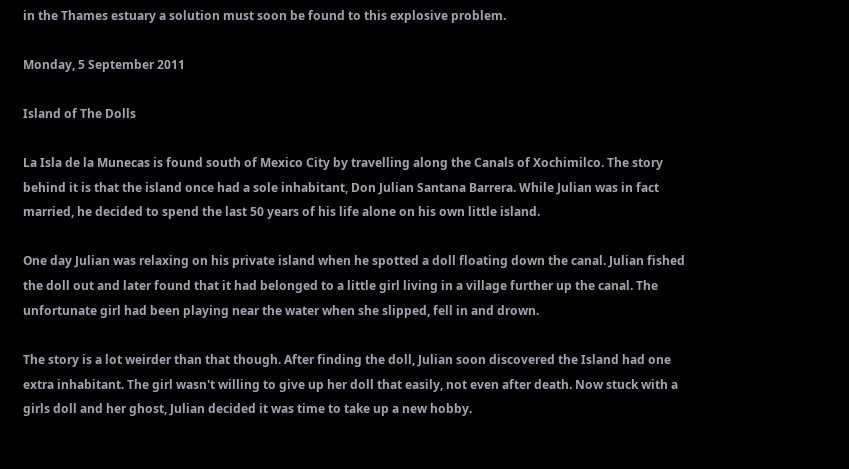in the Thames estuary a solution must soon be found to this explosive problem.

Monday, 5 September 2011

Island of The Dolls

La Isla de la Munecas is found south of Mexico City by travelling along the Canals of Xochimilco. The story behind it is that the island once had a sole inhabitant, Don Julian Santana Barrera. While Julian was in fact married, he decided to spend the last 50 years of his life alone on his own little island.

One day Julian was relaxing on his private island when he spotted a doll floating down the canal. Julian fished the doll out and later found that it had belonged to a little girl living in a village further up the canal. The unfortunate girl had been playing near the water when she slipped, fell in and drown.

The story is a lot weirder than that though. After finding the doll, Julian soon discovered the Island had one extra inhabitant. The girl wasn't willing to give up her doll that easily, not even after death. Now stuck with a girls doll and her ghost, Julian decided it was time to take up a new hobby.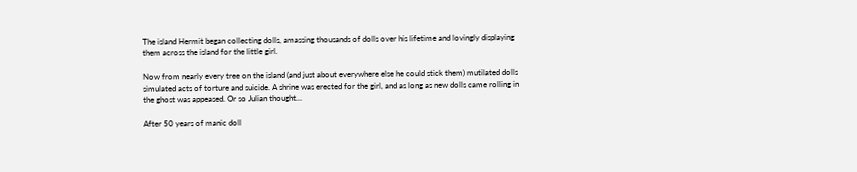The island Hermit began collecting dolls, amassing thousands of dolls over his lifetime and lovingly displaying them across the island for the little girl.

Now from nearly every tree on the island (and just about everywhere else he could stick them) mutilated dolls simulated acts of torture and suicide. A shrine was erected for the girl, and as long as new dolls came rolling in the ghost was appeased. Or so Julian thought...

After 50 years of manic doll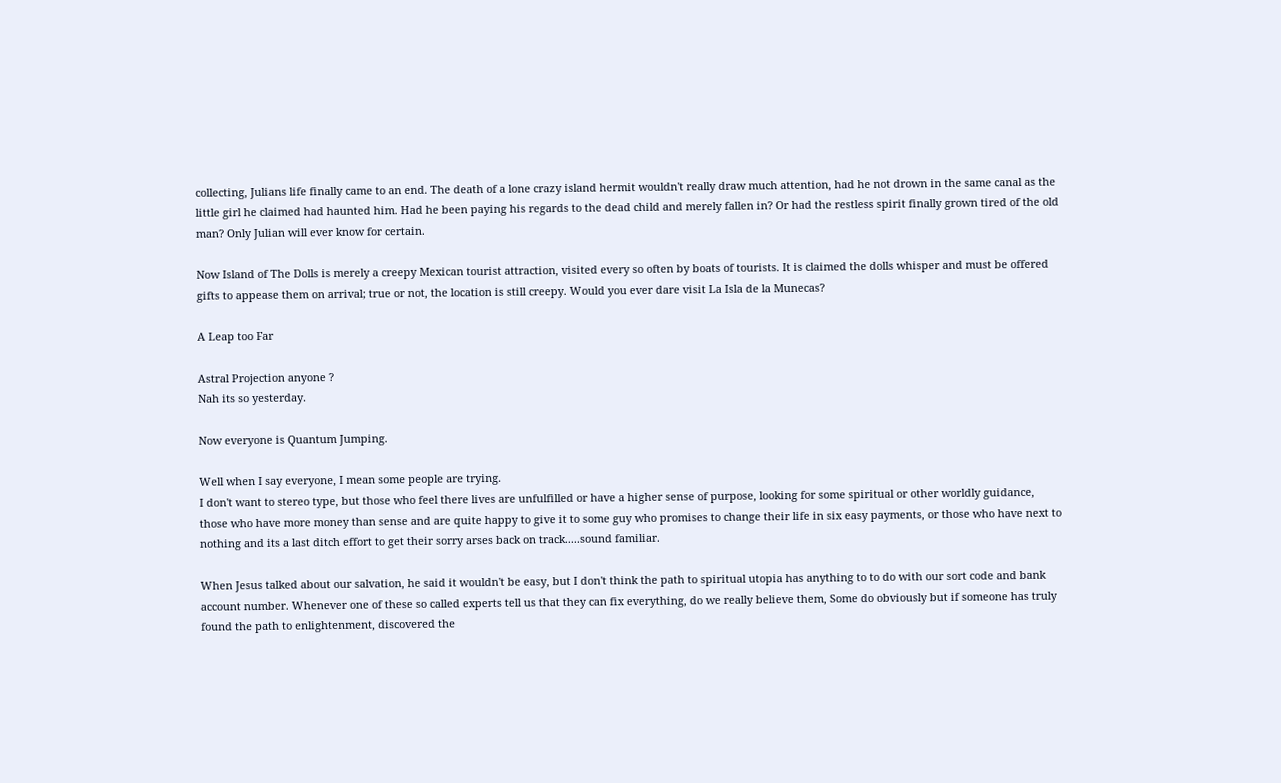collecting, Julians life finally came to an end. The death of a lone crazy island hermit wouldn't really draw much attention, had he not drown in the same canal as the little girl he claimed had haunted him. Had he been paying his regards to the dead child and merely fallen in? Or had the restless spirit finally grown tired of the old man? Only Julian will ever know for certain.

Now Island of The Dolls is merely a creepy Mexican tourist attraction, visited every so often by boats of tourists. It is claimed the dolls whisper and must be offered gifts to appease them on arrival; true or not, the location is still creepy. Would you ever dare visit La Isla de la Munecas?

A Leap too Far

Astral Projection anyone ?
Nah its so yesterday.

Now everyone is Quantum Jumping.

Well when I say everyone, I mean some people are trying.
I don't want to stereo type, but those who feel there lives are unfulfilled or have a higher sense of purpose, looking for some spiritual or other worldly guidance, those who have more money than sense and are quite happy to give it to some guy who promises to change their life in six easy payments, or those who have next to nothing and its a last ditch effort to get their sorry arses back on track.....sound familiar.

When Jesus talked about our salvation, he said it wouldn't be easy, but I don't think the path to spiritual utopia has anything to to do with our sort code and bank account number. Whenever one of these so called experts tell us that they can fix everything, do we really believe them, Some do obviously but if someone has truly found the path to enlightenment, discovered the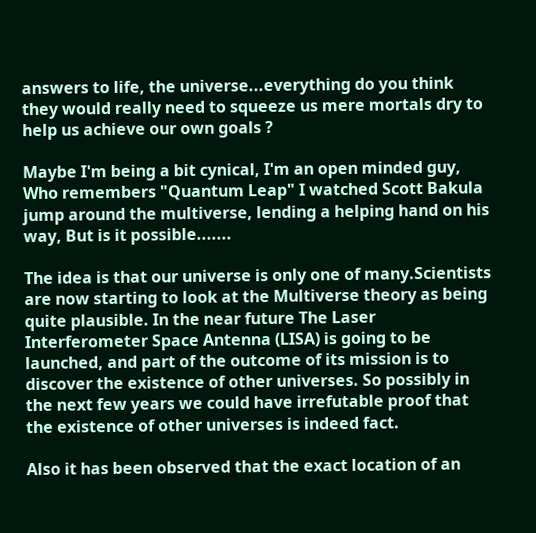answers to life, the universe...everything do you think they would really need to squeeze us mere mortals dry to help us achieve our own goals ?

Maybe I'm being a bit cynical, I'm an open minded guy, Who remembers "Quantum Leap" I watched Scott Bakula jump around the multiverse, lending a helping hand on his way, But is it possible.......

The idea is that our universe is only one of many.Scientists are now starting to look at the Multiverse theory as being quite plausible. In the near future The Laser Interferometer Space Antenna (LISA) is going to be launched, and part of the outcome of its mission is to discover the existence of other universes. So possibly in the next few years we could have irrefutable proof that the existence of other universes is indeed fact.

Also it has been observed that the exact location of an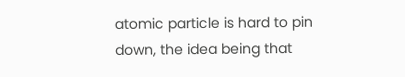atomic particle is hard to pin down, the idea being that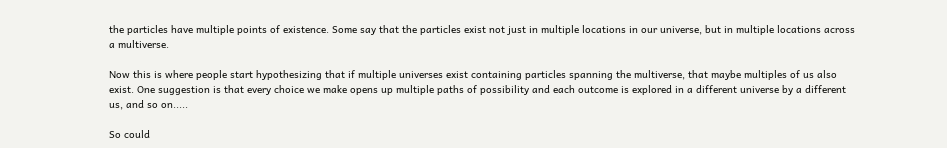the particles have multiple points of existence. Some say that the particles exist not just in multiple locations in our universe, but in multiple locations across a multiverse.

Now this is where people start hypothesizing that if multiple universes exist containing particles spanning the multiverse, that maybe multiples of us also exist. One suggestion is that every choice we make opens up multiple paths of possibility and each outcome is explored in a different universe by a different us, and so on.....

So could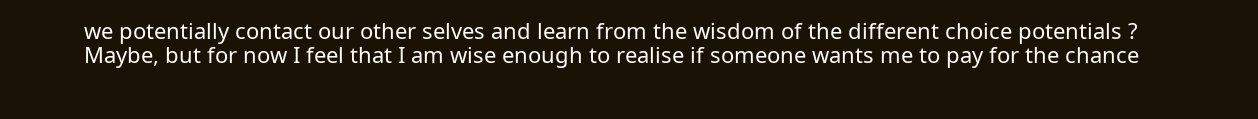we potentially contact our other selves and learn from the wisdom of the different choice potentials ?
Maybe, but for now I feel that I am wise enough to realise if someone wants me to pay for the chance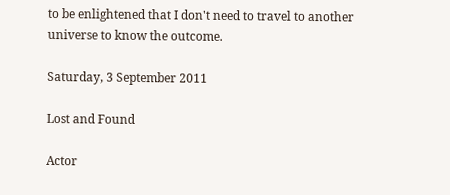to be enlightened that I don't need to travel to another universe to know the outcome.

Saturday, 3 September 2011

Lost and Found

Actor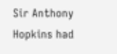Sir Anthony Hopkins had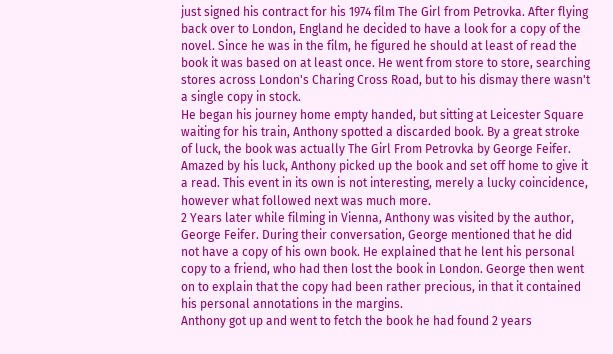just signed his contract for his 1974 film The Girl from Petrovka. After flying back over to London, England he decided to have a look for a copy of the novel. Since he was in the film, he figured he should at least of read the book it was based on at least once. He went from store to store, searching stores across London's Charing Cross Road, but to his dismay there wasn't a single copy in stock.
He began his journey home empty handed, but sitting at Leicester Square waiting for his train, Anthony spotted a discarded book. By a great stroke of luck, the book was actually The Girl From Petrovka by George Feifer. Amazed by his luck, Anthony picked up the book and set off home to give it a read. This event in its own is not interesting, merely a lucky coincidence, however what followed next was much more.
2 Years later while filming in Vienna, Anthony was visited by the author, George Feifer. During their conversation, George mentioned that he did not have a copy of his own book. He explained that he lent his personal copy to a friend, who had then lost the book in London. George then went on to explain that the copy had been rather precious, in that it contained his personal annotations in the margins.
Anthony got up and went to fetch the book he had found 2 years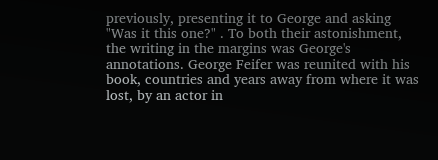previously, presenting it to George and asking "Was it this one?" . To both their astonishment, the writing in the margins was George's annotations. George Feifer was reunited with his book, countries and years away from where it was lost, by an actor in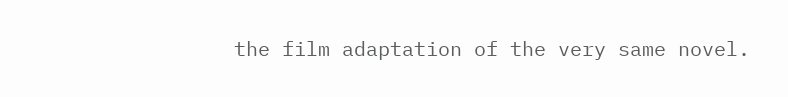the film adaptation of the very same novel.